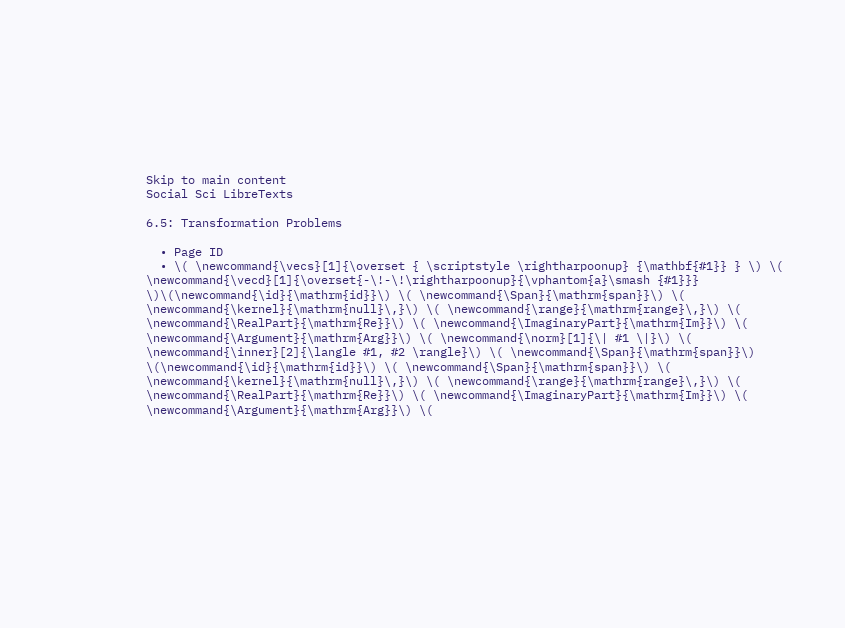Skip to main content
Social Sci LibreTexts

6.5: Transformation Problems

  • Page ID
  • \( \newcommand{\vecs}[1]{\overset { \scriptstyle \rightharpoonup} {\mathbf{#1}} } \) \( \newcommand{\vecd}[1]{\overset{-\!-\!\rightharpoonup}{\vphantom{a}\smash {#1}}} \)\(\newcommand{\id}{\mathrm{id}}\) \( \newcommand{\Span}{\mathrm{span}}\) \( \newcommand{\kernel}{\mathrm{null}\,}\) \( \newcommand{\range}{\mathrm{range}\,}\) \( \newcommand{\RealPart}{\mathrm{Re}}\) \( \newcommand{\ImaginaryPart}{\mathrm{Im}}\) \( \newcommand{\Argument}{\mathrm{Arg}}\) \( \newcommand{\norm}[1]{\| #1 \|}\) \( \newcommand{\inner}[2]{\langle #1, #2 \rangle}\) \( \newcommand{\Span}{\mathrm{span}}\) \(\newcommand{\id}{\mathrm{id}}\) \( \newcommand{\Span}{\mathrm{span}}\) \( \newcommand{\kernel}{\mathrm{null}\,}\) \( \newcommand{\range}{\mathrm{range}\,}\) \( \newcommand{\RealPart}{\mathrm{Re}}\) \( \newcommand{\ImaginaryPart}{\mathrm{Im}}\) \( \newcommand{\Argument}{\mathrm{Arg}}\) \(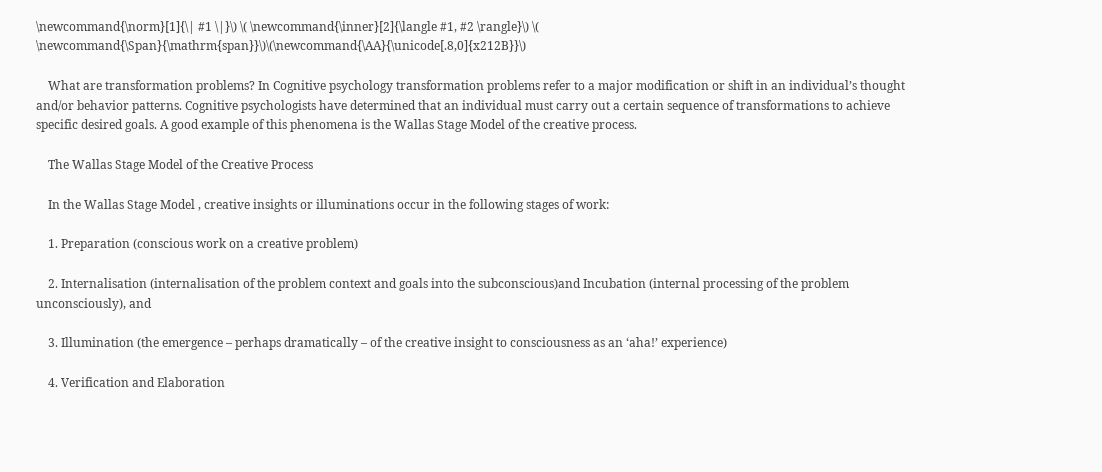\newcommand{\norm}[1]{\| #1 \|}\) \( \newcommand{\inner}[2]{\langle #1, #2 \rangle}\) \( \newcommand{\Span}{\mathrm{span}}\)\(\newcommand{\AA}{\unicode[.8,0]{x212B}}\)

    What are transformation problems? In Cognitive psychology transformation problems refer to a major modification or shift in an individual’s thought and/or behavior patterns. Cognitive psychologists have determined that an individual must carry out a certain sequence of transformations to achieve specific desired goals. A good example of this phenomena is the Wallas Stage Model of the creative process.

    The Wallas Stage Model of the Creative Process

    In the Wallas Stage Model , creative insights or illuminations occur in the following stages of work:

    1. Preparation (conscious work on a creative problem)

    2. Internalisation (internalisation of the problem context and goals into the subconscious)and Incubation (internal processing of the problem unconsciously), and

    3. Illumination (the emergence – perhaps dramatically – of the creative insight to consciousness as an ‘aha!’ experience)

    4. Verification and Elaboration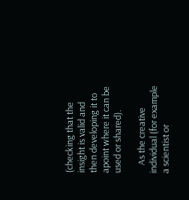(checking that the insight is valid and then developing it to apoint where it can be used or shared).

    As the creative individual (for example a scientist or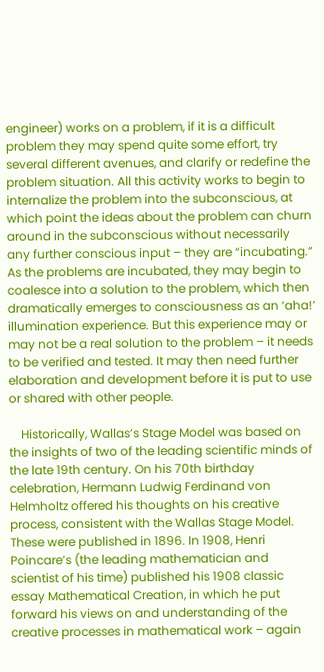engineer) works on a problem, if it is a difficult problem they may spend quite some effort, try several different avenues, and clarify or redefine the problem situation. All this activity works to begin to internalize the problem into the subconscious, at which point the ideas about the problem can churn around in the subconscious without necessarily any further conscious input – they are “incubating.” As the problems are incubated, they may begin to coalesce into a solution to the problem, which then dramatically emerges to consciousness as an ‘aha!’ illumination experience. But this experience may or may not be a real solution to the problem – it needs to be verified and tested. It may then need further elaboration and development before it is put to use or shared with other people.

    Historically, Wallas’s Stage Model was based on the insights of two of the leading scientific minds of the late 19th century. On his 70th birthday celebration, Hermann Ludwig Ferdinand von Helmholtz offered his thoughts on his creative process, consistent with the Wallas Stage Model. These were published in 1896. In 1908, Henri Poincare’s (the leading mathematician and scientist of his time) published his 1908 classic essay Mathematical Creation, in which he put forward his views on and understanding of the creative processes in mathematical work – again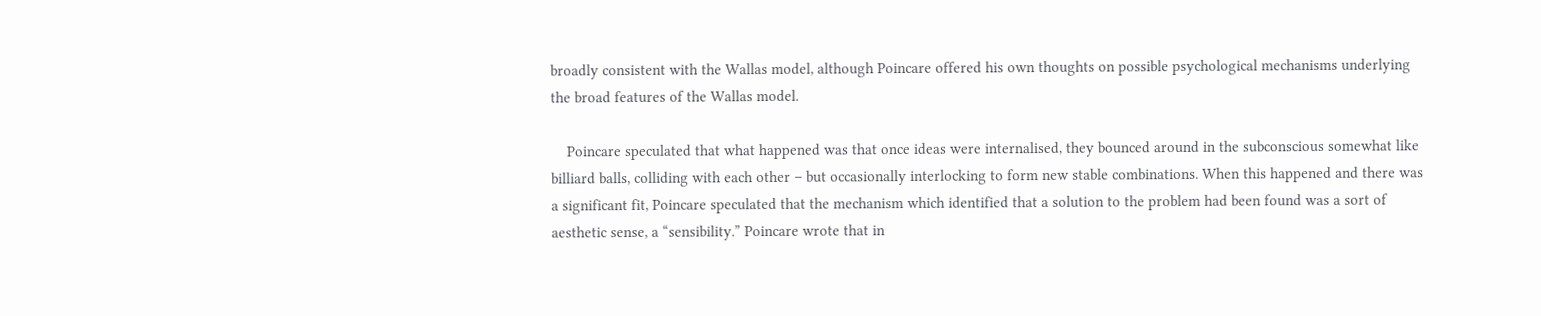broadly consistent with the Wallas model, although Poincare offered his own thoughts on possible psychological mechanisms underlying the broad features of the Wallas model.

    Poincare speculated that what happened was that once ideas were internalised, they bounced around in the subconscious somewhat like billiard balls, colliding with each other – but occasionally interlocking to form new stable combinations. When this happened and there was a significant fit, Poincare speculated that the mechanism which identified that a solution to the problem had been found was a sort of aesthetic sense, a “sensibility.” Poincare wrote that in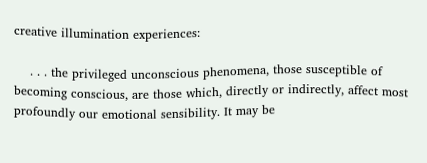creative illumination experiences:

    . . . the privileged unconscious phenomena, those susceptible of becoming conscious, are those which, directly or indirectly, affect most profoundly our emotional sensibility. It may be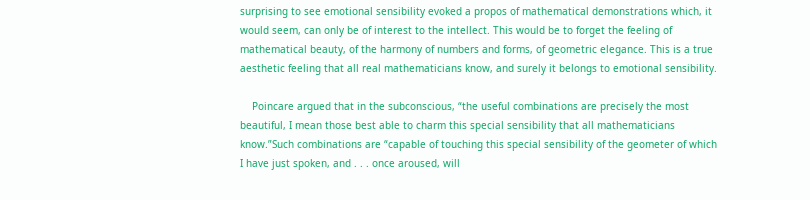surprising to see emotional sensibility evoked a propos of mathematical demonstrations which, it would seem, can only be of interest to the intellect. This would be to forget the feeling of mathematical beauty, of the harmony of numbers and forms, of geometric elegance. This is a true aesthetic feeling that all real mathematicians know, and surely it belongs to emotional sensibility.

    Poincare argued that in the subconscious, “the useful combinations are precisely the most beautiful, I mean those best able to charm this special sensibility that all mathematicians know.”Such combinations are “capable of touching this special sensibility of the geometer of which I have just spoken, and . . . once aroused, will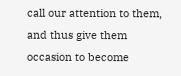call our attention to them, and thus give them occasion to become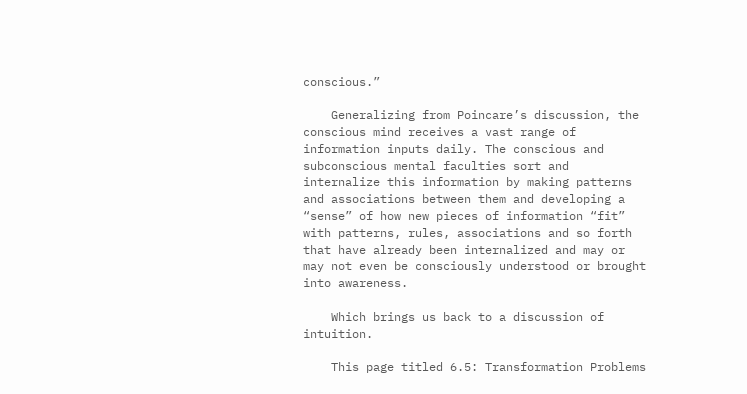conscious.”

    Generalizing from Poincare’s discussion, the conscious mind receives a vast range of information inputs daily. The conscious and subconscious mental faculties sort and internalize this information by making patterns and associations between them and developing a “sense” of how new pieces of information “fit” with patterns, rules, associations and so forth that have already been internalized and may or may not even be consciously understood or brought into awareness.

    Which brings us back to a discussion of intuition.

    This page titled 6.5: Transformation Problems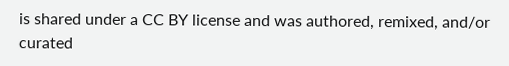is shared under a CC BY license and was authored, remixed, and/or curated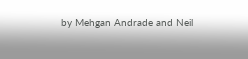by Mehgan Andrade and Neil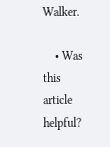Walker.

    • Was this article helpful?